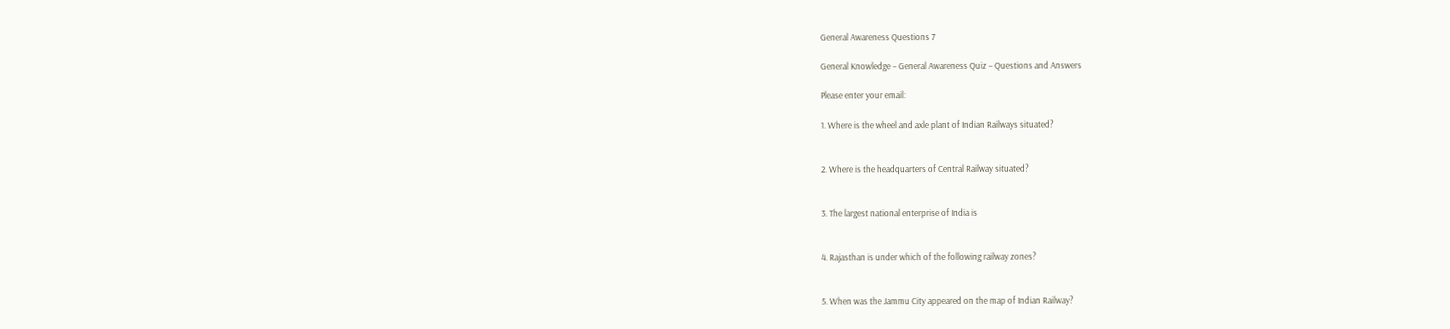General Awareness Questions 7

General Knowledge – General Awareness Quiz – Questions and Answers

Please enter your email:

1. Where is the wheel and axle plant of Indian Railways situated?


2. Where is the headquarters of Central Railway situated?


3. The largest national enterprise of India is


4. Rajasthan is under which of the following railway zones?


5. When was the Jammu City appeared on the map of Indian Railway?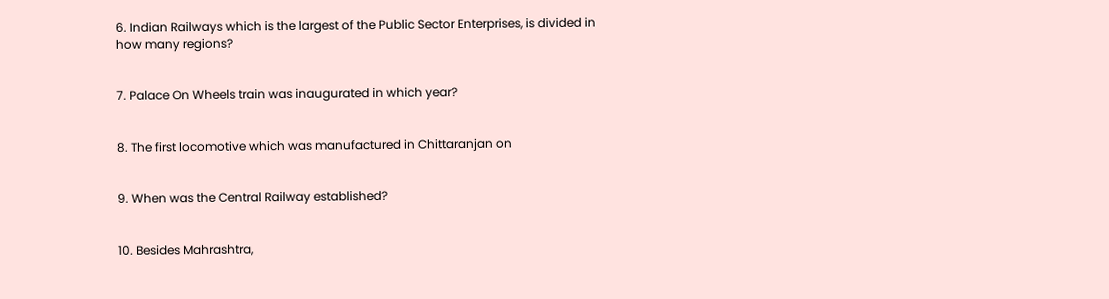6. Indian Railways which is the largest of the Public Sector Enterprises, is divided in how many regions?


7. Palace On Wheels train was inaugurated in which year?


8. The first locomotive which was manufactured in Chittaranjan on


9. When was the Central Railway established?


10. Besides Mahrashtra,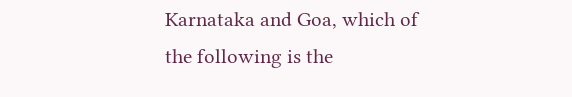Karnataka and Goa, which of the following is the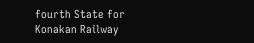fourth State for Konakan Railway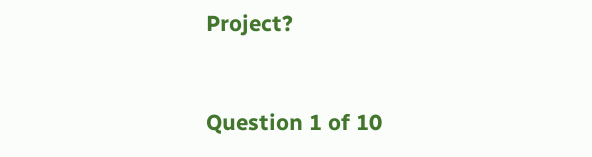Project?


Question 1 of 10